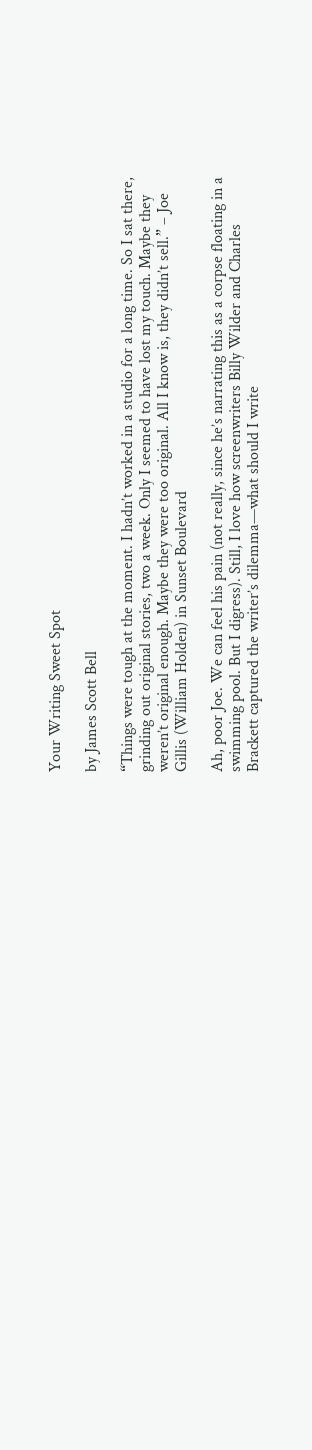Your Writing Sweet Spot

by James Scott Bell

“Things were tough at the moment. I hadn’t worked in a studio for a long time. So I sat there, grinding out original stories, two a week. Only I seemed to have lost my touch. Maybe they weren’t original enough. Maybe they were too original. All I know is, they didn’t sell.” – Joe Gillis (William Holden) in Sunset Boulevard

Ah, poor Joe. We can feel his pain (not really, since he’s narrating this as a corpse floating in a swimming pool. But I digress). Still, I love how screenwriters Billy Wilder and Charles Brackett captured the writer’s dilemma—what should I write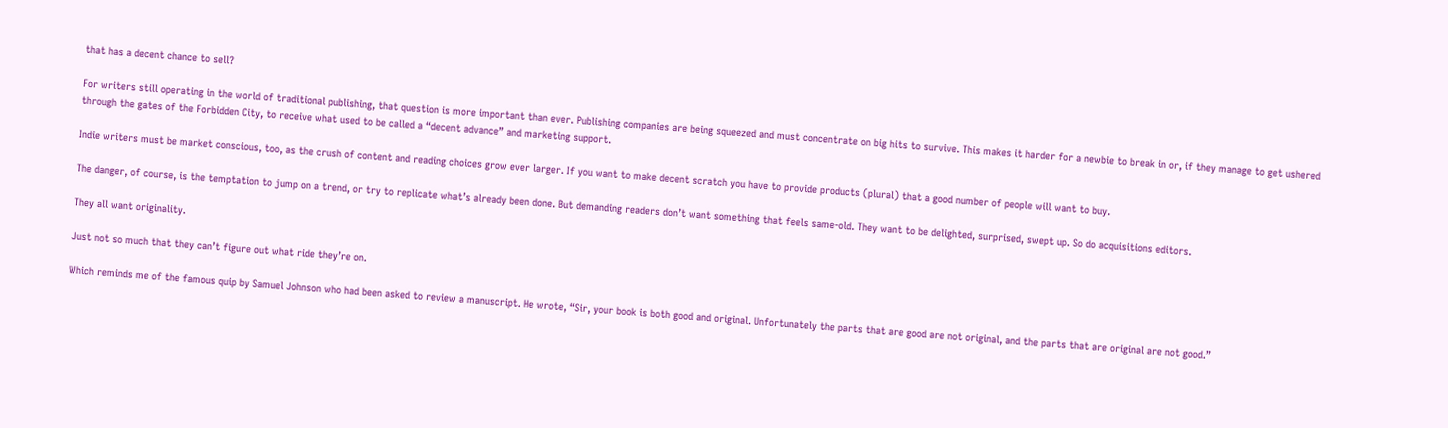that has a decent chance to sell?

For writers still operating in the world of traditional publishing, that question is more important than ever. Publishing companies are being squeezed and must concentrate on big hits to survive. This makes it harder for a newbie to break in or, if they manage to get ushered through the gates of the Forbidden City, to receive what used to be called a “decent advance” and marketing support.

Indie writers must be market conscious, too, as the crush of content and reading choices grow ever larger. If you want to make decent scratch you have to provide products (plural) that a good number of people will want to buy.

The danger, of course, is the temptation to jump on a trend, or try to replicate what’s already been done. But demanding readers don’t want something that feels same-old. They want to be delighted, surprised, swept up. So do acquisitions editors.

They all want originality.

Just not so much that they can’t figure out what ride they’re on.

Which reminds me of the famous quip by Samuel Johnson who had been asked to review a manuscript. He wrote, “Sir, your book is both good and original. Unfortunately the parts that are good are not original, and the parts that are original are not good.”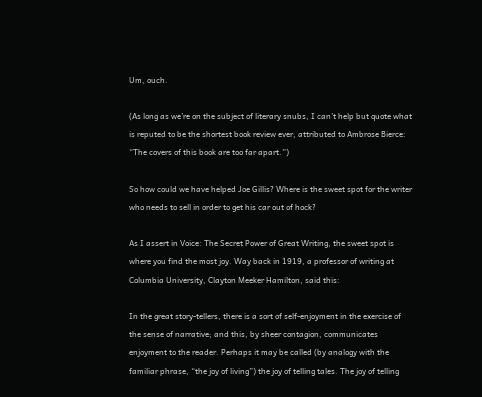Um, ouch.

(As long as we’re on the subject of literary snubs, I can’t help but quote what is reputed to be the shortest book review ever, attributed to Ambrose Bierce: “The covers of this book are too far apart.”)

So how could we have helped Joe Gillis? Where is the sweet spot for the writer who needs to sell in order to get his car out of hock?

As I assert in Voice: The Secret Power of Great Writing, the sweet spot is where you find the most joy. Way back in 1919, a professor of writing at Columbia University, Clayton Meeker Hamilton, said this:

In the great story-tellers, there is a sort of self-enjoyment in the exercise of the sense of narrative; and this, by sheer contagion, communicates enjoyment to the reader. Perhaps it may be called (by analogy with the familiar phrase, “the joy of living”) the joy of telling tales. The joy of telling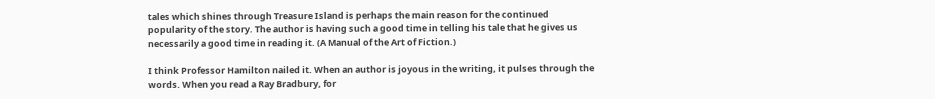tales which shines through Treasure Island is perhaps the main reason for the continued popularity of the story. The author is having such a good time in telling his tale that he gives us necessarily a good time in reading it. (A Manual of the Art of Fiction.)

I think Professor Hamilton nailed it. When an author is joyous in the writing, it pulses through the words. When you read a Ray Bradbury, for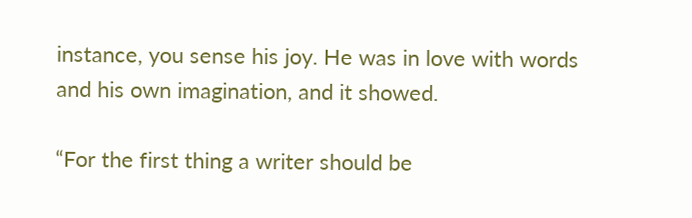instance, you sense his joy. He was in love with words and his own imagination, and it showed.

“For the first thing a writer should be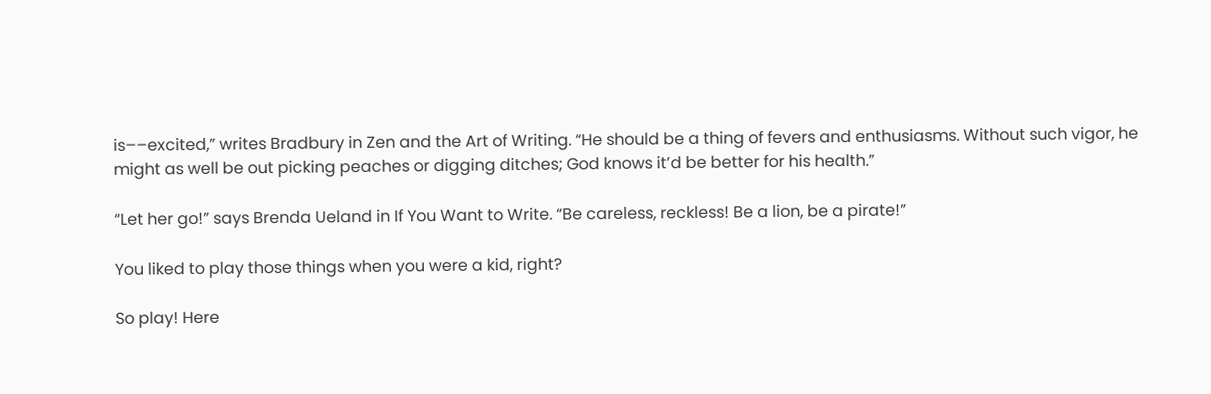is––excited,” writes Bradbury in Zen and the Art of Writing. “He should be a thing of fevers and enthusiasms. Without such vigor, he might as well be out picking peaches or digging ditches; God knows it’d be better for his health.”

“Let her go!” says Brenda Ueland in If You Want to Write. “Be careless, reckless! Be a lion, be a pirate!”

You liked to play those things when you were a kid, right?

So play! Here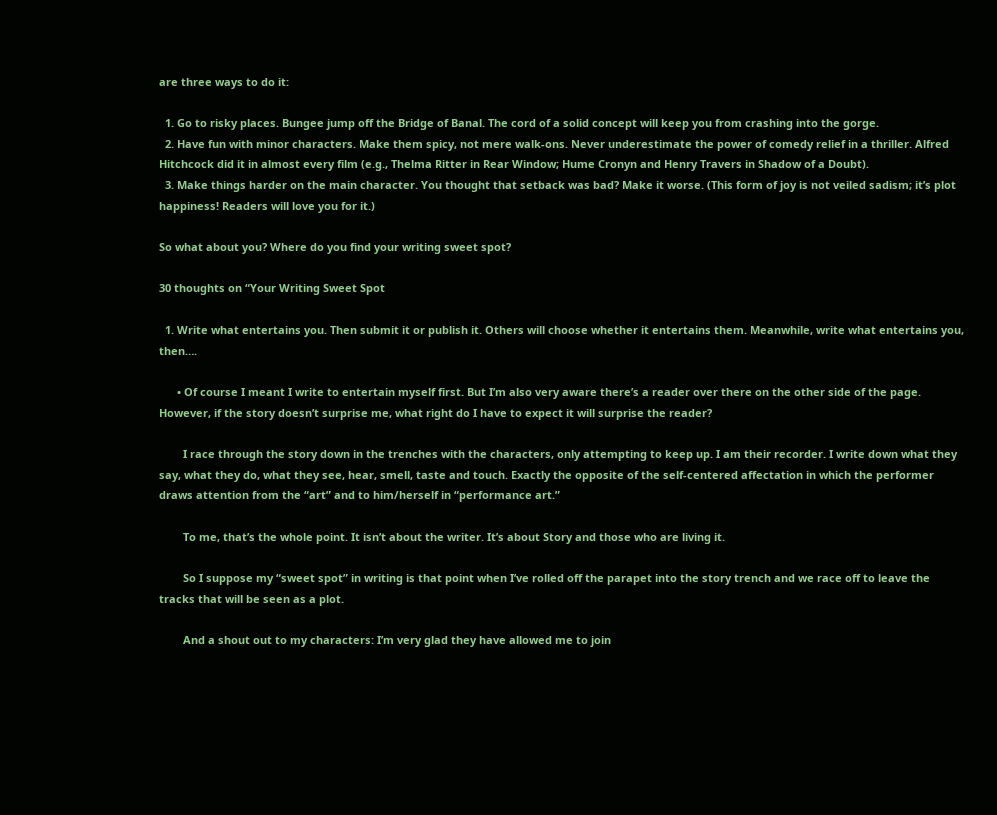are three ways to do it:

  1. Go to risky places. Bungee jump off the Bridge of Banal. The cord of a solid concept will keep you from crashing into the gorge.
  2. Have fun with minor characters. Make them spicy, not mere walk-ons. Never underestimate the power of comedy relief in a thriller. Alfred Hitchcock did it in almost every film (e.g., Thelma Ritter in Rear Window; Hume Cronyn and Henry Travers in Shadow of a Doubt).
  3. Make things harder on the main character. You thought that setback was bad? Make it worse. (This form of joy is not veiled sadism; it’s plot happiness! Readers will love you for it.)

So what about you? Where do you find your writing sweet spot?

30 thoughts on “Your Writing Sweet Spot

  1. Write what entertains you. Then submit it or publish it. Others will choose whether it entertains them. Meanwhile, write what entertains you, then….

      • Of course I meant I write to entertain myself first. But I’m also very aware there’s a reader over there on the other side of the page. However, if the story doesn’t surprise me, what right do I have to expect it will surprise the reader?

        I race through the story down in the trenches with the characters, only attempting to keep up. I am their recorder. I write down what they say, what they do, what they see, hear, smell, taste and touch. Exactly the opposite of the self-centered affectation in which the performer draws attention from the “art” and to him/herself in “performance art.”

        To me, that’s the whole point. It isn’t about the writer. It’s about Story and those who are living it.

        So I suppose my “sweet spot” in writing is that point when I’ve rolled off the parapet into the story trench and we race off to leave the tracks that will be seen as a plot.

        And a shout out to my characters: I’m very glad they have allowed me to join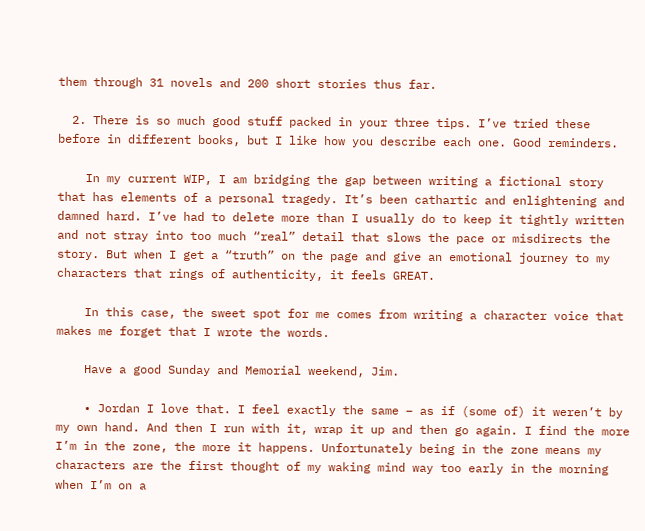them through 31 novels and 200 short stories thus far.

  2. There is so much good stuff packed in your three tips. I’ve tried these before in different books, but I like how you describe each one. Good reminders.

    In my current WIP, I am bridging the gap between writing a fictional story that has elements of a personal tragedy. It’s been cathartic and enlightening and damned hard. I’ve had to delete more than I usually do to keep it tightly written and not stray into too much “real” detail that slows the pace or misdirects the story. But when I get a “truth” on the page and give an emotional journey to my characters that rings of authenticity, it feels GREAT.

    In this case, the sweet spot for me comes from writing a character voice that makes me forget that I wrote the words.

    Have a good Sunday and Memorial weekend, Jim.

    • Jordan I love that. I feel exactly the same – as if (some of) it weren’t by my own hand. And then I run with it, wrap it up and then go again. I find the more I’m in the zone, the more it happens. Unfortunately being in the zone means my characters are the first thought of my waking mind way too early in the morning when I’m on a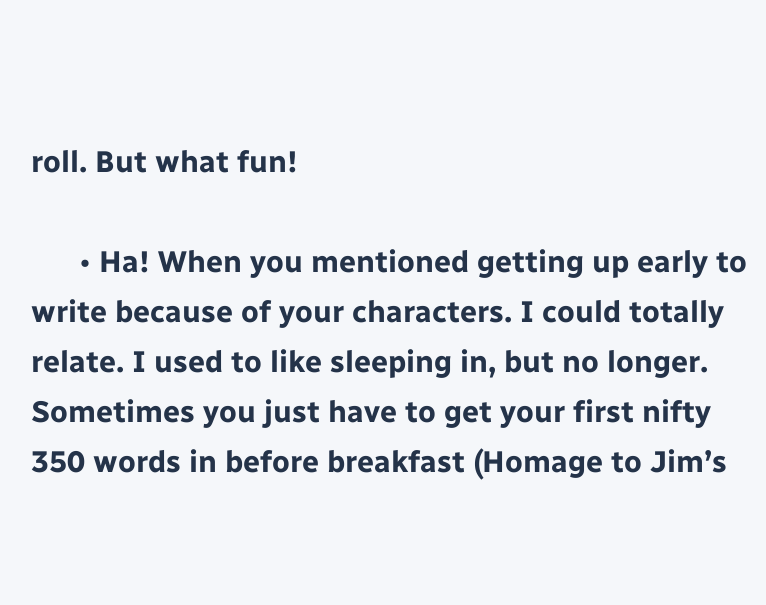roll. But what fun!

      • Ha! When you mentioned getting up early to write because of your characters. I could totally relate. I used to like sleeping in, but no longer. Sometimes you just have to get your first nifty 350 words in before breakfast (Homage to Jim’s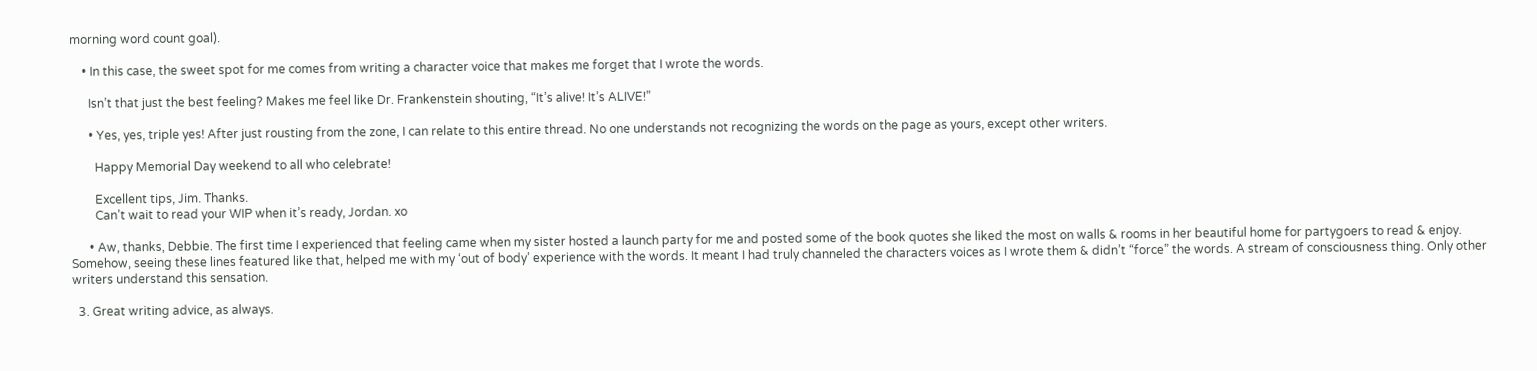morning word count goal).

    • In this case, the sweet spot for me comes from writing a character voice that makes me forget that I wrote the words.

      Isn’t that just the best feeling? Makes me feel like Dr. Frankenstein shouting, “It’s alive! It’s ALIVE!”

      • Yes, yes, triple yes! After just rousting from the zone, I can relate to this entire thread. No one understands not recognizing the words on the page as yours, except other writers.

        Happy Memorial Day weekend to all who celebrate!

        Excellent tips, Jim. Thanks.
        Can’t wait to read your WIP when it’s ready, Jordan. xo

      • Aw, thanks, Debbie. The first time I experienced that feeling came when my sister hosted a launch party for me and posted some of the book quotes she liked the most on walls & rooms in her beautiful home for partygoers to read & enjoy. Somehow, seeing these lines featured like that, helped me with my ‘out of body’ experience with the words. It meant I had truly channeled the characters voices as I wrote them & didn’t “force” the words. A stream of consciousness thing. Only other writers understand this sensation.

  3. Great writing advice, as always.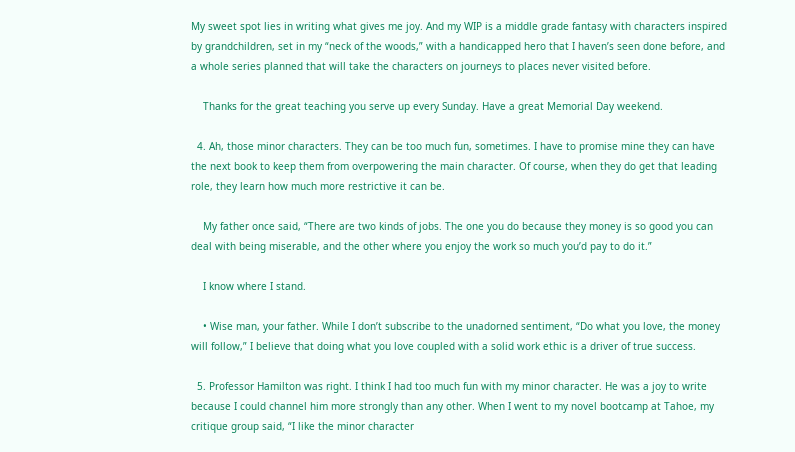My sweet spot lies in writing what gives me joy. And my WIP is a middle grade fantasy with characters inspired by grandchildren, set in my “neck of the woods,” with a handicapped hero that I haven’s seen done before, and a whole series planned that will take the characters on journeys to places never visited before.

    Thanks for the great teaching you serve up every Sunday. Have a great Memorial Day weekend.

  4. Ah, those minor characters. They can be too much fun, sometimes. I have to promise mine they can have the next book to keep them from overpowering the main character. Of course, when they do get that leading role, they learn how much more restrictive it can be.

    My father once said, “There are two kinds of jobs. The one you do because they money is so good you can deal with being miserable, and the other where you enjoy the work so much you’d pay to do it.”

    I know where I stand.

    • Wise man, your father. While I don’t subscribe to the unadorned sentiment, “Do what you love, the money will follow,” I believe that doing what you love coupled with a solid work ethic is a driver of true success.

  5. Professor Hamilton was right. I think I had too much fun with my minor character. He was a joy to write because I could channel him more strongly than any other. When I went to my novel bootcamp at Tahoe, my critique group said, “I like the minor character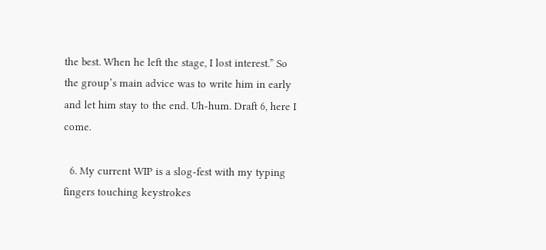the best. When he left the stage, I lost interest.” So the group’s main advice was to write him in early and let him stay to the end. Uh-hum. Draft 6, here I come.

  6. My current WIP is a slog-fest with my typing fingers touching keystrokes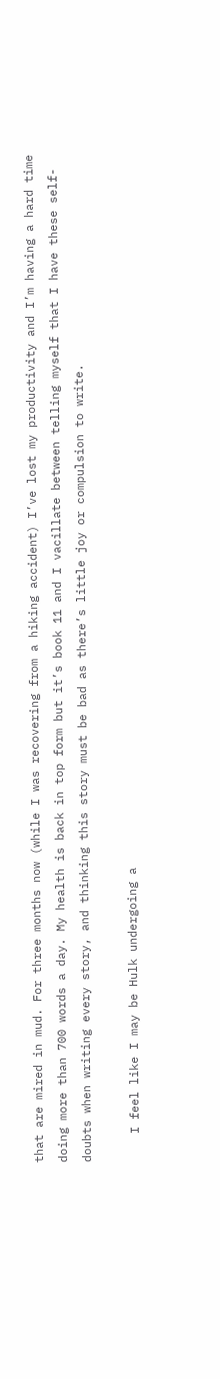that are mired in mud. For three months now (while I was recovering from a hiking accident) I’ve lost my productivity and I’m having a hard time doing more than 700 words a day. My health is back in top form but it’s book 11 and I vacillate between telling myself that I have these self-doubts when writing every story, and thinking this story must be bad as there’s little joy or compulsion to write.

    I feel like I may be Hulk undergoing a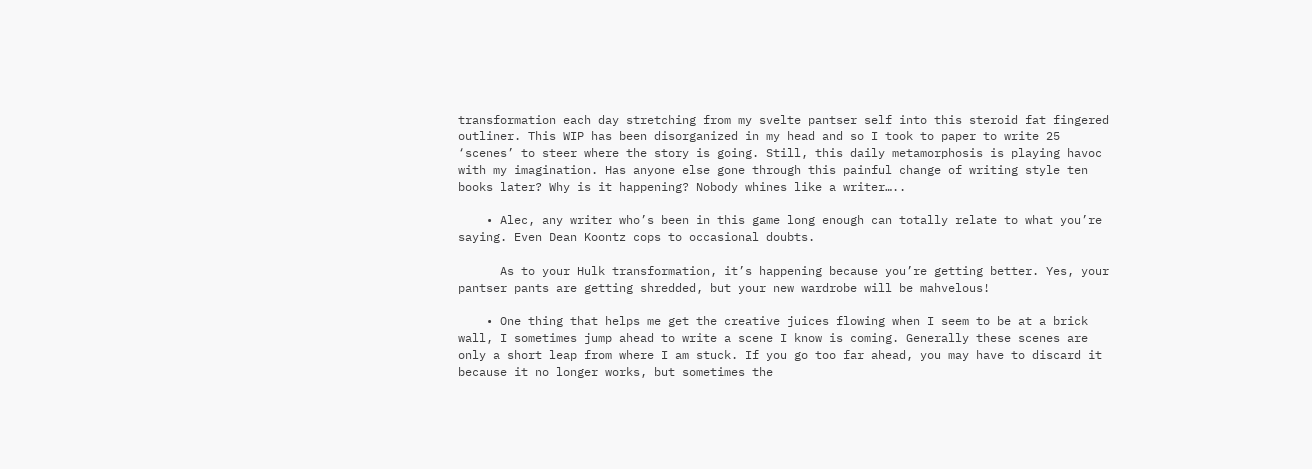transformation each day stretching from my svelte pantser self into this steroid fat fingered outliner. This WIP has been disorganized in my head and so I took to paper to write 25 ‘scenes’ to steer where the story is going. Still, this daily metamorphosis is playing havoc with my imagination. Has anyone else gone through this painful change of writing style ten books later? Why is it happening? Nobody whines like a writer…..

    • Alec, any writer who’s been in this game long enough can totally relate to what you’re saying. Even Dean Koontz cops to occasional doubts.

      As to your Hulk transformation, it’s happening because you’re getting better. Yes, your pantser pants are getting shredded, but your new wardrobe will be mahvelous!

    • One thing that helps me get the creative juices flowing when I seem to be at a brick wall, I sometimes jump ahead to write a scene I know is coming. Generally these scenes are only a short leap from where I am stuck. If you go too far ahead, you may have to discard it because it no longer works, but sometimes the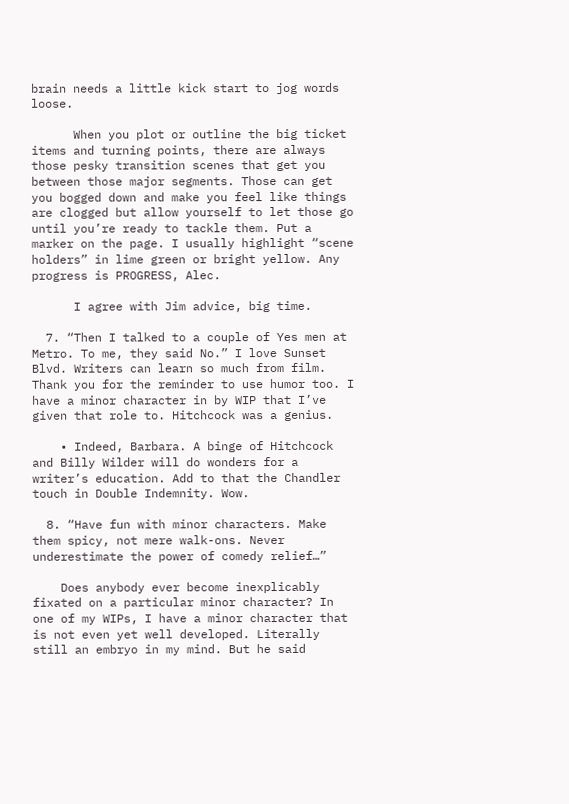brain needs a little kick start to jog words loose.

      When you plot or outline the big ticket items and turning points, there are always those pesky transition scenes that get you between those major segments. Those can get you bogged down and make you feel like things are clogged but allow yourself to let those go until you’re ready to tackle them. Put a marker on the page. I usually highlight “scene holders” in lime green or bright yellow. Any progress is PROGRESS, Alec.

      I agree with Jim advice, big time.

  7. “Then I talked to a couple of Yes men at Metro. To me, they said No.” I love Sunset Blvd. Writers can learn so much from film. Thank you for the reminder to use humor too. I have a minor character in by WIP that I’ve given that role to. Hitchcock was a genius.

    • Indeed, Barbara. A binge of Hitchcock and Billy Wilder will do wonders for a writer’s education. Add to that the Chandler touch in Double Indemnity. Wow.

  8. “Have fun with minor characters. Make them spicy, not mere walk-ons. Never underestimate the power of comedy relief…”

    Does anybody ever become inexplicably fixated on a particular minor character? In one of my WIPs, I have a minor character that is not even yet well developed. Literally still an embryo in my mind. But he said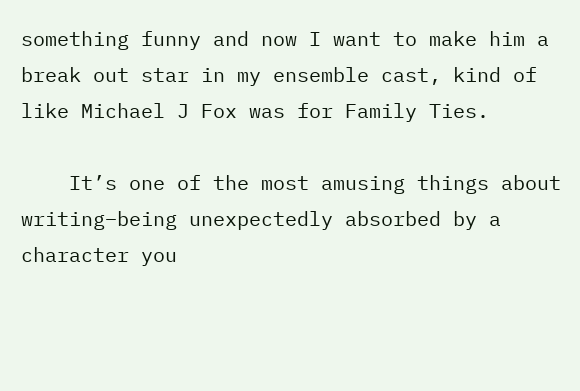something funny and now I want to make him a break out star in my ensemble cast, kind of like Michael J Fox was for Family Ties.

    It’s one of the most amusing things about writing–being unexpectedly absorbed by a character you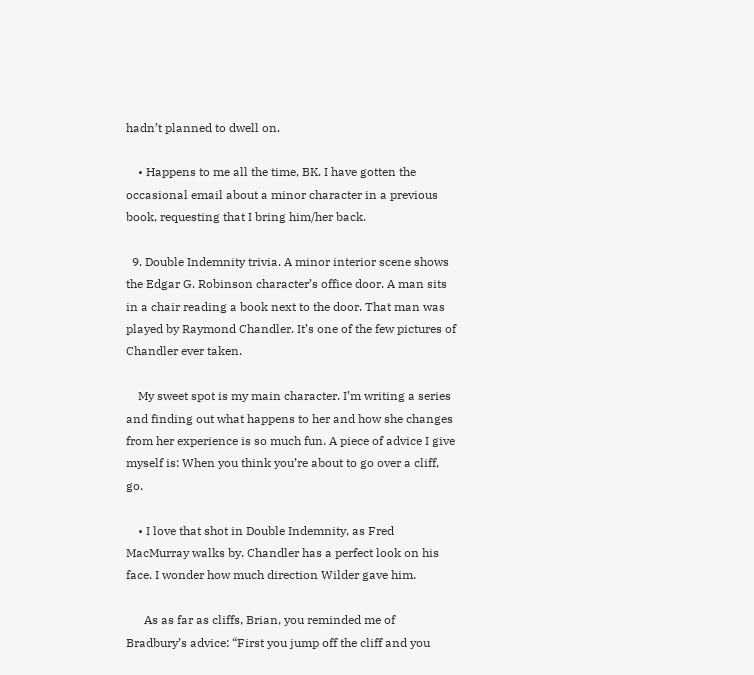hadn’t planned to dwell on.

    • Happens to me all the time, BK. I have gotten the occasional email about a minor character in a previous book, requesting that I bring him/her back.

  9. Double Indemnity trivia. A minor interior scene shows the Edgar G. Robinson character’s office door. A man sits in a chair reading a book next to the door. That man was played by Raymond Chandler. It’s one of the few pictures of Chandler ever taken.

    My sweet spot is my main character. I’m writing a series and finding out what happens to her and how she changes from her experience is so much fun. A piece of advice I give myself is: When you think you’re about to go over a cliff, go.

    • I love that shot in Double Indemnity, as Fred MacMurray walks by. Chandler has a perfect look on his face. I wonder how much direction Wilder gave him.

      As as far as cliffs, Brian, you reminded me of Bradbury’s advice: “First you jump off the cliff and you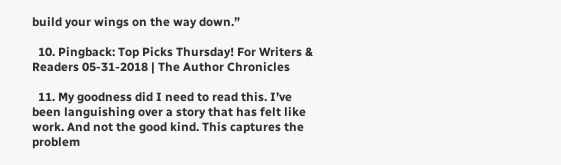build your wings on the way down.”

  10. Pingback: Top Picks Thursday! For Writers & Readers 05-31-2018 | The Author Chronicles

  11. My goodness did I need to read this. I’ve been languishing over a story that has felt like work. And not the good kind. This captures the problem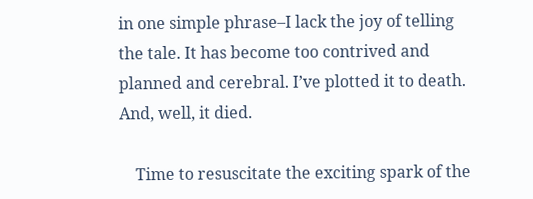in one simple phrase–I lack the joy of telling the tale. It has become too contrived and planned and cerebral. I’ve plotted it to death. And, well, it died.

    Time to resuscitate the exciting spark of the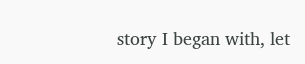story I began with, let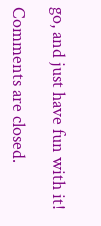go, and just have fun with it!

Comments are closed.